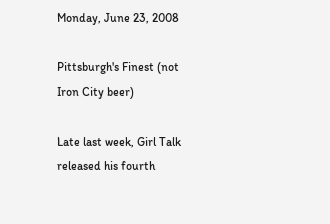Monday, June 23, 2008

Pittsburgh's Finest (not Iron City beer)

Late last week, Girl Talk released his fourth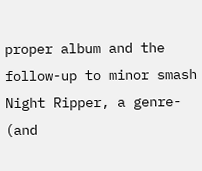proper album and the follow-up to minor smash Night Ripper, a genre- (and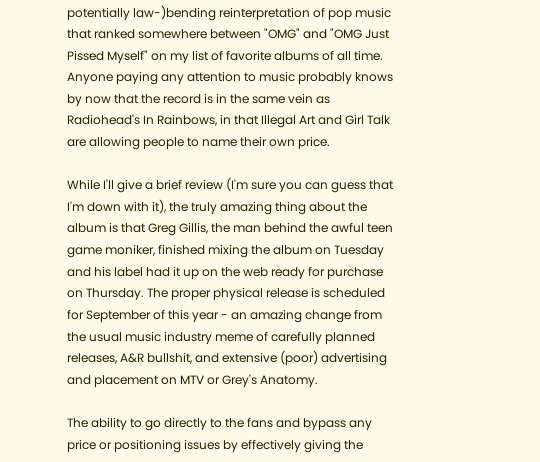potentially law-)bending reinterpretation of pop music that ranked somewhere between "OMG" and "OMG Just Pissed Myself" on my list of favorite albums of all time. Anyone paying any attention to music probably knows by now that the record is in the same vein as Radiohead's In Rainbows, in that Illegal Art and Girl Talk are allowing people to name their own price.

While I'll give a brief review (I'm sure you can guess that I'm down with it), the truly amazing thing about the album is that Greg Gillis, the man behind the awful teen game moniker, finished mixing the album on Tuesday and his label had it up on the web ready for purchase on Thursday. The proper physical release is scheduled for September of this year - an amazing change from the usual music industry meme of carefully planned releases, A&R bullshit, and extensive (poor) advertising and placement on MTV or Grey's Anatomy.

The ability to go directly to the fans and bypass any price or positioning issues by effectively giving the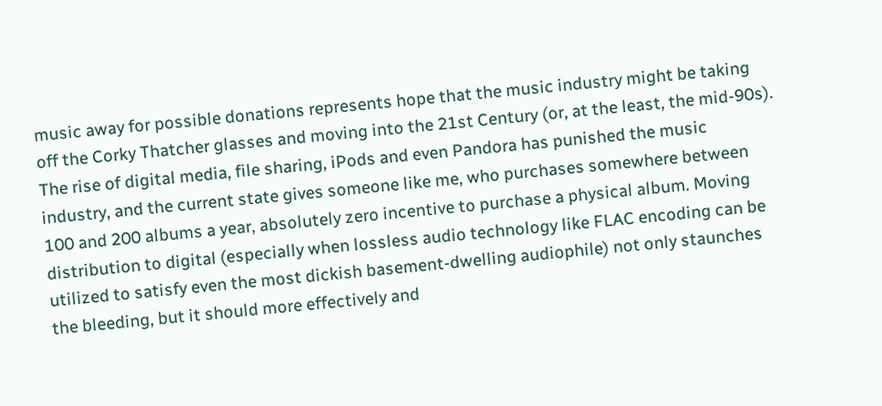music away for possible donations represents hope that the music industry might be taking off the Corky Thatcher glasses and moving into the 21st Century (or, at the least, the mid-90s). The rise of digital media, file sharing, iPods and even Pandora has punished the music industry, and the current state gives someone like me, who purchases somewhere between 100 and 200 albums a year, absolutely zero incentive to purchase a physical album. Moving distribution to digital (especially when lossless audio technology like FLAC encoding can be utilized to satisfy even the most dickish basement-dwelling audiophile) not only staunches the bleeding, but it should more effectively and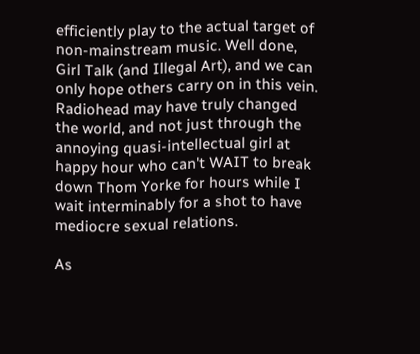efficiently play to the actual target of non-mainstream music. Well done, Girl Talk (and Illegal Art), and we can only hope others carry on in this vein. Radiohead may have truly changed the world, and not just through the annoying quasi-intellectual girl at happy hour who can't WAIT to break down Thom Yorke for hours while I wait interminably for a shot to have mediocre sexual relations.

As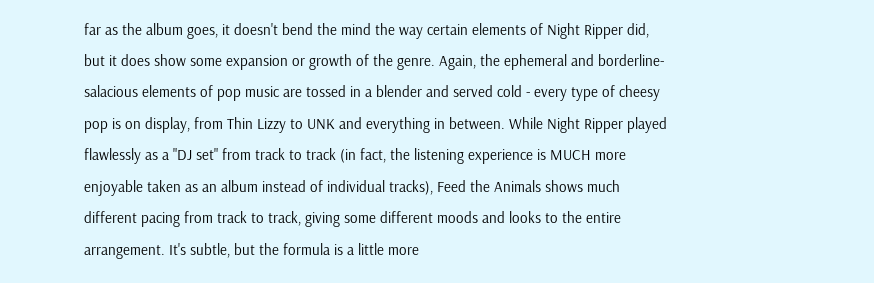far as the album goes, it doesn't bend the mind the way certain elements of Night Ripper did, but it does show some expansion or growth of the genre. Again, the ephemeral and borderline-salacious elements of pop music are tossed in a blender and served cold - every type of cheesy pop is on display, from Thin Lizzy to UNK and everything in between. While Night Ripper played flawlessly as a "DJ set" from track to track (in fact, the listening experience is MUCH more enjoyable taken as an album instead of individual tracks), Feed the Animals shows much different pacing from track to track, giving some different moods and looks to the entire arrangement. It's subtle, but the formula is a little more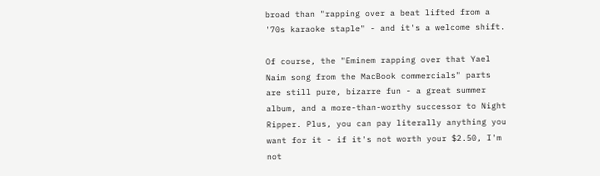broad than "rapping over a beat lifted from a '70s karaoke staple" - and it's a welcome shift.

Of course, the "Eminem rapping over that Yael Naim song from the MacBook commercials" parts are still pure, bizarre fun - a great summer album, and a more-than-worthy successor to Night Ripper. Plus, you can pay literally anything you want for it - if it's not worth your $2.50, I'm not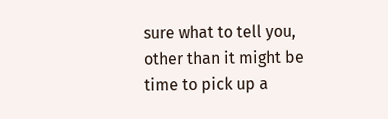sure what to tell you, other than it might be time to pick up a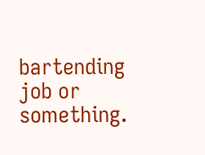bartending job or something.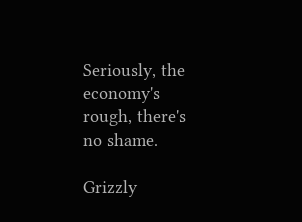Seriously, the economy's rough, there's no shame.

Grizzly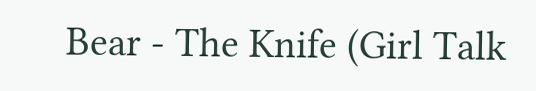Bear - The Knife (Girl Talk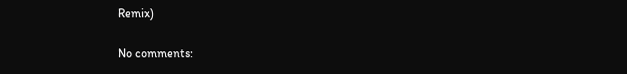Remix)

No comments: